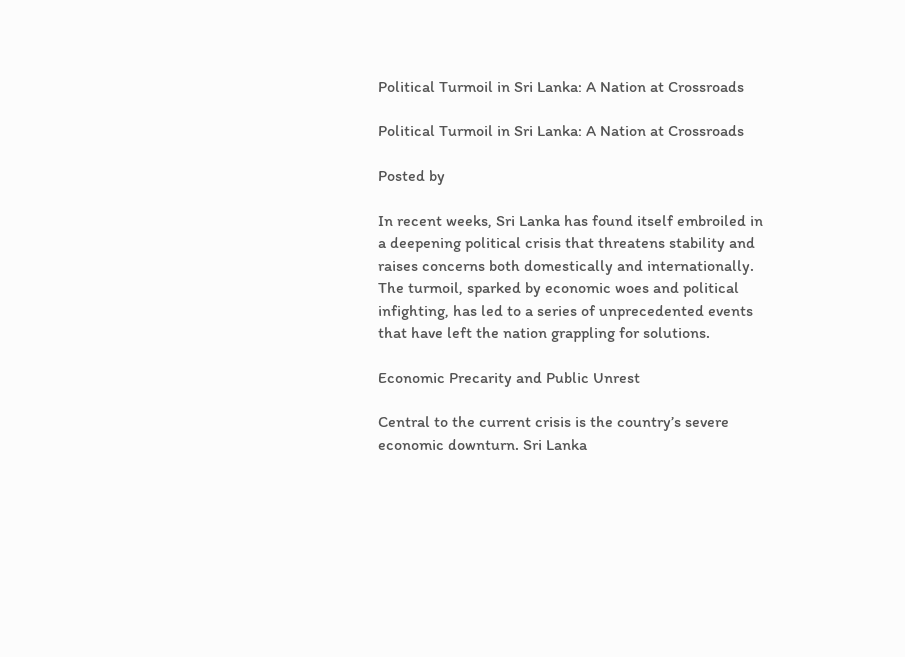Political Turmoil in Sri Lanka: A Nation at Crossroads

Political Turmoil in Sri Lanka: A Nation at Crossroads

Posted by

In recent weeks, Sri Lanka has found itself embroiled in a deepening political crisis that threatens stability and raises concerns both domestically and internationally. The turmoil, sparked by economic woes and political infighting, has led to a series of unprecedented events that have left the nation grappling for solutions.

Economic Precarity and Public Unrest

Central to the current crisis is the country’s severe economic downturn. Sri Lanka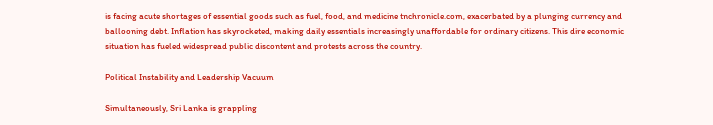is facing acute shortages of essential goods such as fuel, food, and medicine tnchronicle.com, exacerbated by a plunging currency and ballooning debt. Inflation has skyrocketed, making daily essentials increasingly unaffordable for ordinary citizens. This dire economic situation has fueled widespread public discontent and protests across the country.

Political Instability and Leadership Vacuum

Simultaneously, Sri Lanka is grappling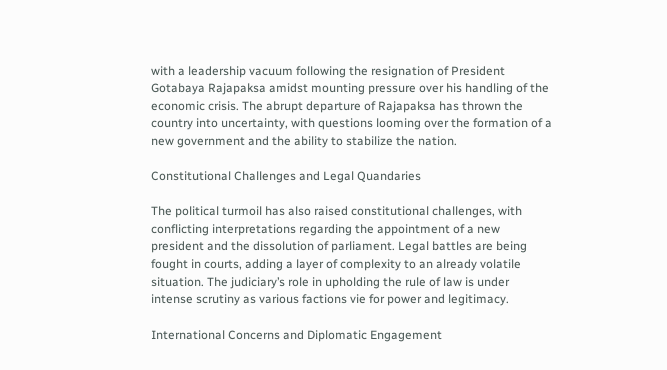with a leadership vacuum following the resignation of President Gotabaya Rajapaksa amidst mounting pressure over his handling of the economic crisis. The abrupt departure of Rajapaksa has thrown the country into uncertainty, with questions looming over the formation of a new government and the ability to stabilize the nation.

Constitutional Challenges and Legal Quandaries

The political turmoil has also raised constitutional challenges, with conflicting interpretations regarding the appointment of a new president and the dissolution of parliament. Legal battles are being fought in courts, adding a layer of complexity to an already volatile situation. The judiciary’s role in upholding the rule of law is under intense scrutiny as various factions vie for power and legitimacy.

International Concerns and Diplomatic Engagement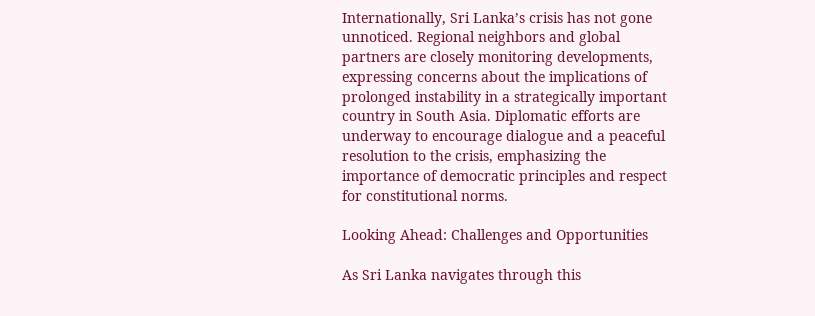Internationally, Sri Lanka’s crisis has not gone unnoticed. Regional neighbors and global partners are closely monitoring developments, expressing concerns about the implications of prolonged instability in a strategically important country in South Asia. Diplomatic efforts are underway to encourage dialogue and a peaceful resolution to the crisis, emphasizing the importance of democratic principles and respect for constitutional norms.

Looking Ahead: Challenges and Opportunities

As Sri Lanka navigates through this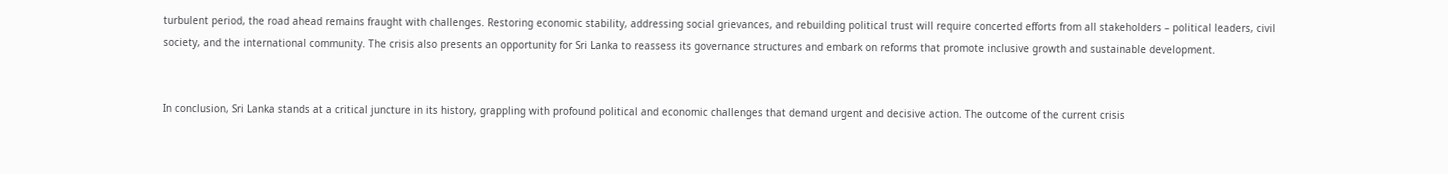turbulent period, the road ahead remains fraught with challenges. Restoring economic stability, addressing social grievances, and rebuilding political trust will require concerted efforts from all stakeholders – political leaders, civil society, and the international community. The crisis also presents an opportunity for Sri Lanka to reassess its governance structures and embark on reforms that promote inclusive growth and sustainable development.


In conclusion, Sri Lanka stands at a critical juncture in its history, grappling with profound political and economic challenges that demand urgent and decisive action. The outcome of the current crisis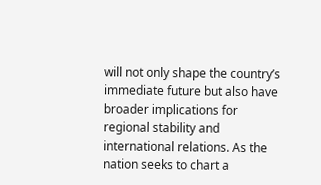will not only shape the country’s immediate future but also have broader implications for regional stability and international relations. As the nation seeks to chart a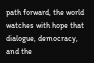path forward, the world watches with hope that dialogue, democracy, and the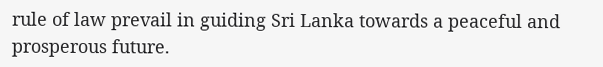rule of law prevail in guiding Sri Lanka towards a peaceful and prosperous future.